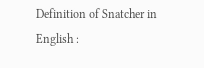Definition of Snatcher in English :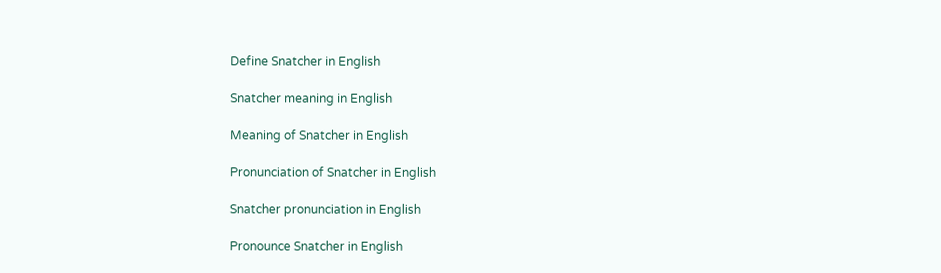Define Snatcher in English

Snatcher meaning in English

Meaning of Snatcher in English

Pronunciation of Snatcher in English

Snatcher pronunciation in English

Pronounce Snatcher in English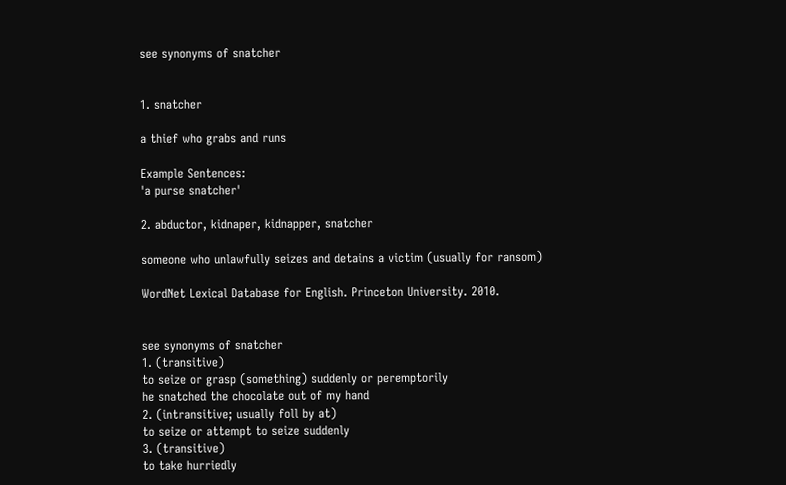see synonyms of snatcher


1. snatcher

a thief who grabs and runs

Example Sentences:
'a purse snatcher'

2. abductor, kidnaper, kidnapper, snatcher

someone who unlawfully seizes and detains a victim (usually for ransom)

WordNet Lexical Database for English. Princeton University. 2010.


see synonyms of snatcher
1. (transitive)
to seize or grasp (something) suddenly or peremptorily
he snatched the chocolate out of my hand
2. (intransitive; usually foll by at)
to seize or attempt to seize suddenly
3. (transitive)
to take hurriedly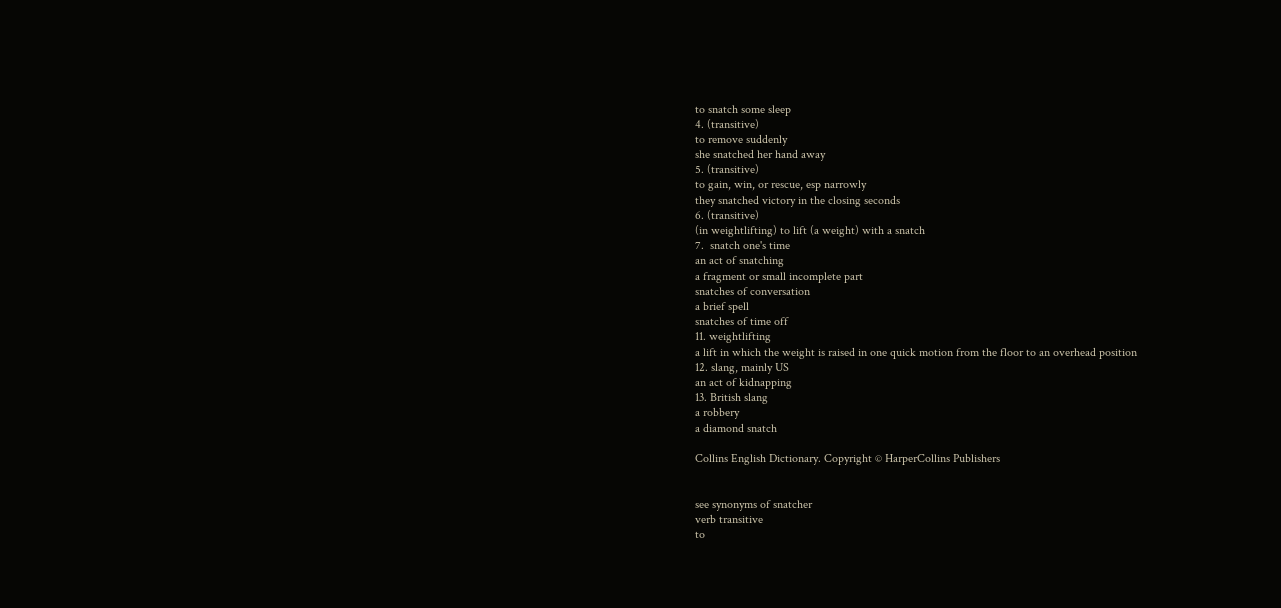to snatch some sleep
4. (transitive)
to remove suddenly
she snatched her hand away
5. (transitive)
to gain, win, or rescue, esp narrowly
they snatched victory in the closing seconds
6. (transitive)
(in weightlifting) to lift (a weight) with a snatch
7.  snatch one's time
an act of snatching
a fragment or small incomplete part
snatches of conversation
a brief spell
snatches of time off
11. weightlifting
a lift in which the weight is raised in one quick motion from the floor to an overhead position
12. slang, mainly US
an act of kidnapping
13. British slang
a robbery
a diamond snatch

Collins English Dictionary. Copyright © HarperCollins Publishers


see synonyms of snatcher
verb transitive
to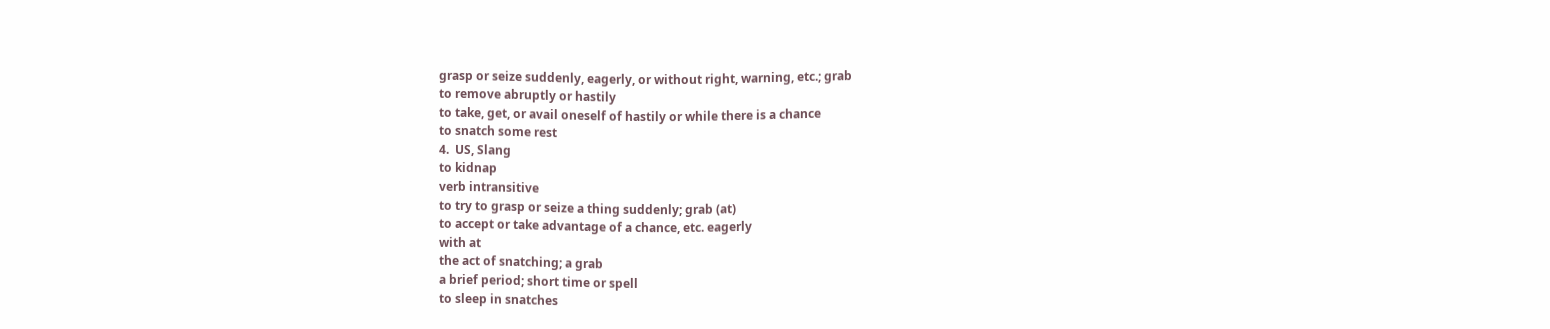grasp or seize suddenly, eagerly, or without right, warning, etc.; grab
to remove abruptly or hastily
to take, get, or avail oneself of hastily or while there is a chance
to snatch some rest
4.  US, Slang
to kidnap
verb intransitive
to try to grasp or seize a thing suddenly; grab (at)
to accept or take advantage of a chance, etc. eagerly
with at
the act of snatching; a grab
a brief period; short time or spell
to sleep in snatches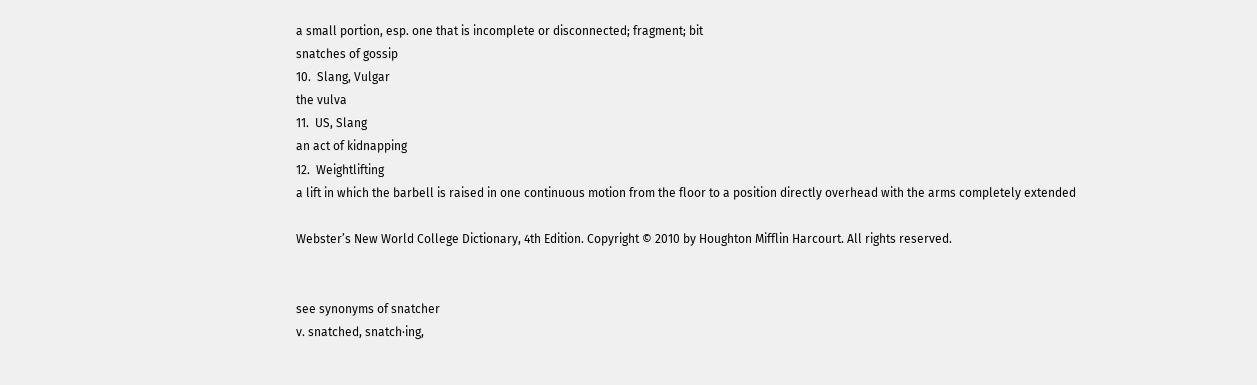a small portion, esp. one that is incomplete or disconnected; fragment; bit
snatches of gossip
10.  Slang, Vulgar
the vulva
11.  US, Slang
an act of kidnapping
12.  Weightlifting
a lift in which the barbell is raised in one continuous motion from the floor to a position directly overhead with the arms completely extended

Webster’s New World College Dictionary, 4th Edition. Copyright © 2010 by Houghton Mifflin Harcourt. All rights reserved.


see synonyms of snatcher
v. snatched, snatch·ing,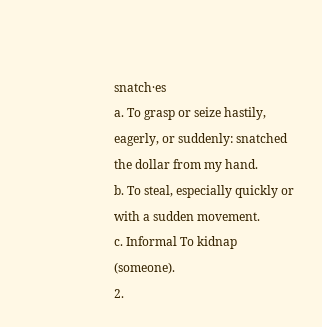snatch·es
a. To grasp or seize hastily, eagerly, or suddenly: snatched the dollar from my hand.
b. To steal, especially quickly or with a sudden movement.
c. Informal To kidnap (someone).
2.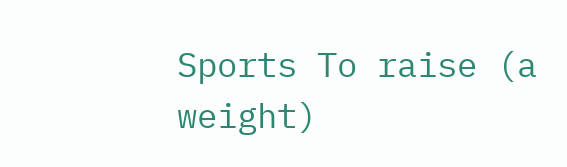Sports To raise (a weight)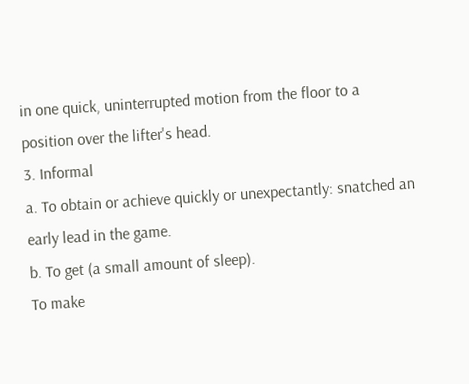in one quick, uninterrupted motion from the floor to a position over the lifter's head.
3. Informal
a. To obtain or achieve quickly or unexpectantly: snatched an early lead in the game.
b. To get (a small amount of sleep).
To make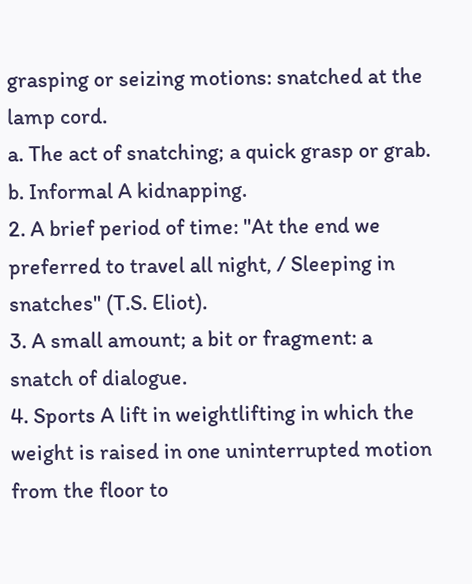grasping or seizing motions: snatched at the lamp cord.
a. The act of snatching; a quick grasp or grab.
b. Informal A kidnapping.
2. A brief period of time: "At the end we preferred to travel all night, / Sleeping in snatches" (T.S. Eliot).
3. A small amount; a bit or fragment: a snatch of dialogue.
4. Sports A lift in weightlifting in which the weight is raised in one uninterrupted motion from the floor to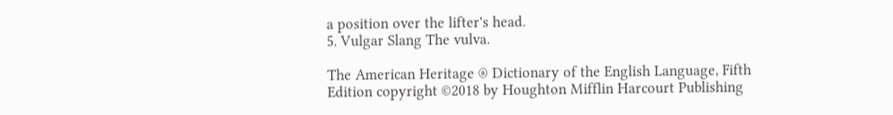a position over the lifter's head.
5. Vulgar Slang The vulva.

The American Heritage ® Dictionary of the English Language, Fifth Edition copyright ©2018 by Houghton Mifflin Harcourt Publishing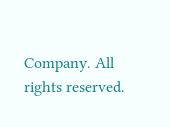Company. All rights reserved.